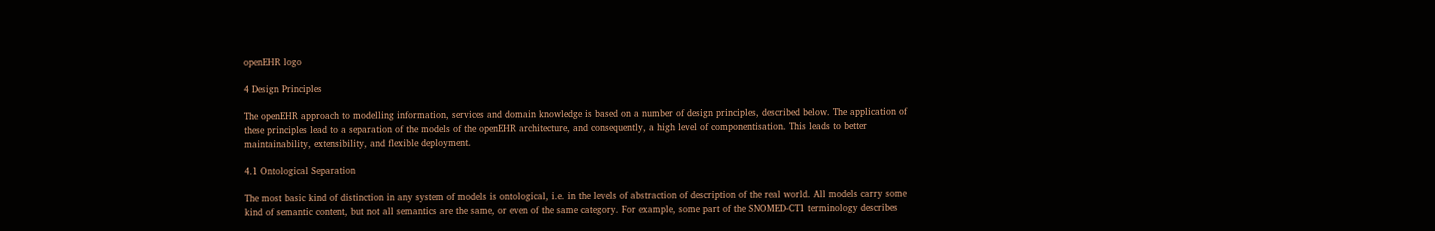openEHR logo

4 Design Principles

The openEHR approach to modelling information, services and domain knowledge is based on a number of design principles, described below. The application of these principles lead to a separation of the models of the openEHR architecture, and consequently, a high level of componentisation. This leads to better maintainability, extensibility, and flexible deployment.

4.1 Ontological Separation

The most basic kind of distinction in any system of models is ontological, i.e. in the levels of abstraction of description of the real world. All models carry some kind of semantic content, but not all semantics are the same, or even of the same category. For example, some part of the SNOMED-CT1 terminology describes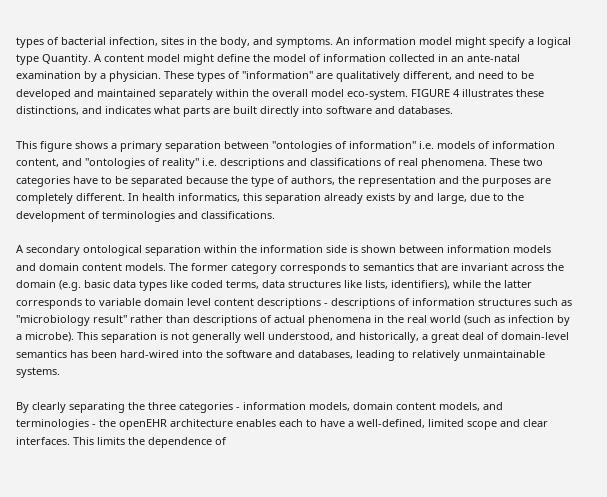types of bacterial infection, sites in the body, and symptoms. An information model might specify a logical type Quantity. A content model might define the model of information collected in an ante-natal examination by a physician. These types of "information" are qualitatively different, and need to be developed and maintained separately within the overall model eco-system. FIGURE 4 illustrates these distinctions, and indicates what parts are built directly into software and databases.

This figure shows a primary separation between "ontologies of information" i.e. models of information content, and "ontologies of reality" i.e. descriptions and classifications of real phenomena. These two categories have to be separated because the type of authors, the representation and the purposes are completely different. In health informatics, this separation already exists by and large, due to the development of terminologies and classifications.

A secondary ontological separation within the information side is shown between information models and domain content models. The former category corresponds to semantics that are invariant across the domain (e.g. basic data types like coded terms, data structures like lists, identifiers), while the latter corresponds to variable domain level content descriptions - descriptions of information structures such as "microbiology result" rather than descriptions of actual phenomena in the real world (such as infection by a microbe). This separation is not generally well understood, and historically, a great deal of domain-level semantics has been hard-wired into the software and databases, leading to relatively unmaintainable systems.

By clearly separating the three categories - information models, domain content models, and terminologies - the openEHR architecture enables each to have a well-defined, limited scope and clear interfaces. This limits the dependence of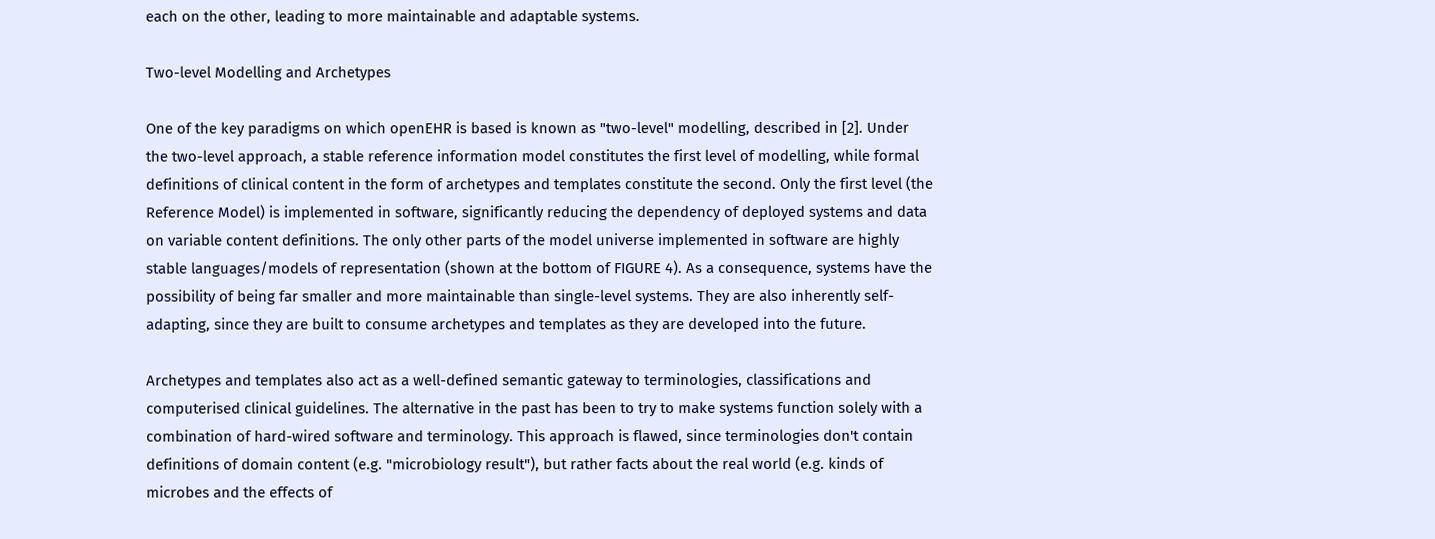each on the other, leading to more maintainable and adaptable systems.

Two-level Modelling and Archetypes

One of the key paradigms on which openEHR is based is known as "two-level" modelling, described in [2]. Under the two-level approach, a stable reference information model constitutes the first level of modelling, while formal definitions of clinical content in the form of archetypes and templates constitute the second. Only the first level (the Reference Model) is implemented in software, significantly reducing the dependency of deployed systems and data on variable content definitions. The only other parts of the model universe implemented in software are highly stable languages/models of representation (shown at the bottom of FIGURE 4). As a consequence, systems have the possibility of being far smaller and more maintainable than single-level systems. They are also inherently self-adapting, since they are built to consume archetypes and templates as they are developed into the future.

Archetypes and templates also act as a well-defined semantic gateway to terminologies, classifications and computerised clinical guidelines. The alternative in the past has been to try to make systems function solely with a combination of hard-wired software and terminology. This approach is flawed, since terminologies don't contain definitions of domain content (e.g. "microbiology result"), but rather facts about the real world (e.g. kinds of microbes and the effects of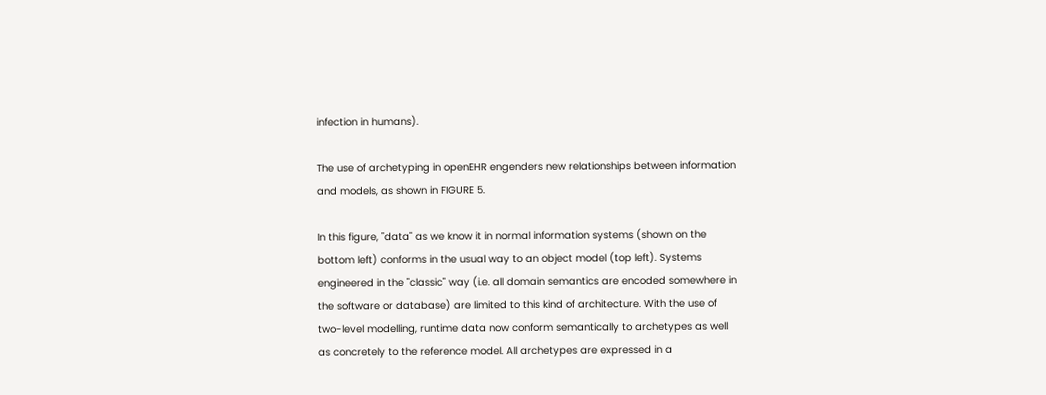infection in humans).

The use of archetyping in openEHR engenders new relationships between information and models, as shown in FIGURE 5.

In this figure, "data" as we know it in normal information systems (shown on the bottom left) conforms in the usual way to an object model (top left). Systems engineered in the "classic" way (i.e. all domain semantics are encoded somewhere in the software or database) are limited to this kind of architecture. With the use of two-level modelling, runtime data now conform semantically to archetypes as well as concretely to the reference model. All archetypes are expressed in a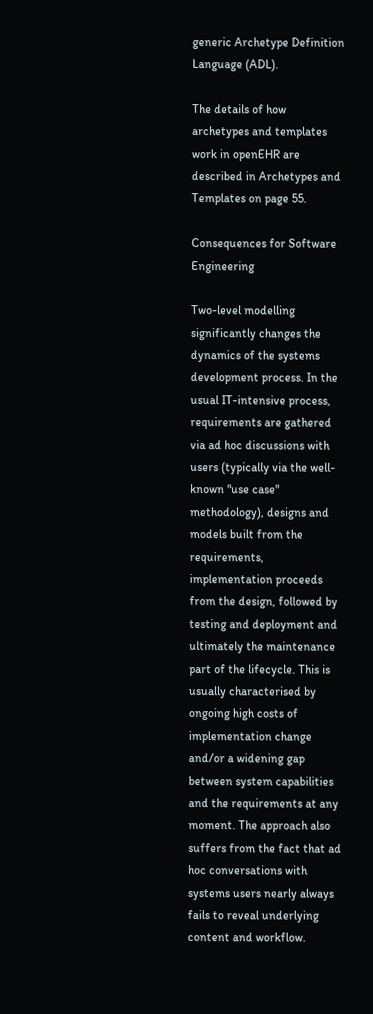generic Archetype Definition Language (ADL).

The details of how archetypes and templates work in openEHR are described in Archetypes and Templates on page 55.

Consequences for Software Engineering

Two-level modelling significantly changes the dynamics of the systems development process. In the usual IT-intensive process, requirements are gathered via ad hoc discussions with users (typically via the well-known "use case" methodology), designs and models built from the requirements, implementation proceeds from the design, followed by testing and deployment and ultimately the maintenance part of the lifecycle. This is usually characterised by ongoing high costs of implementation change and/or a widening gap between system capabilities and the requirements at any moment. The approach also suffers from the fact that ad hoc conversations with systems users nearly always fails to reveal underlying content and workflow.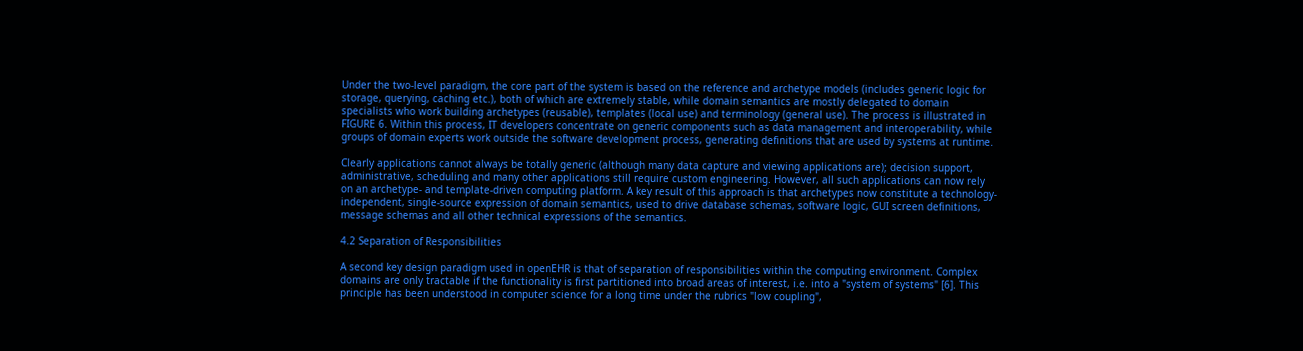Under the two-level paradigm, the core part of the system is based on the reference and archetype models (includes generic logic for storage, querying, caching etc.), both of which are extremely stable, while domain semantics are mostly delegated to domain specialists who work building archetypes (reusable), templates (local use) and terminology (general use). The process is illustrated in FIGURE 6. Within this process, IT developers concentrate on generic components such as data management and interoperability, while groups of domain experts work outside the software development process, generating definitions that are used by systems at runtime.

Clearly applications cannot always be totally generic (although many data capture and viewing applications are); decision support, administrative, scheduling and many other applications still require custom engineering. However, all such applications can now rely on an archetype- and template-driven computing platform. A key result of this approach is that archetypes now constitute a technology-independent, single-source expression of domain semantics, used to drive database schemas, software logic, GUI screen definitions, message schemas and all other technical expressions of the semantics.

4.2 Separation of Responsibilities

A second key design paradigm used in openEHR is that of separation of responsibilities within the computing environment. Complex domains are only tractable if the functionality is first partitioned into broad areas of interest, i.e. into a "system of systems" [6]. This principle has been understood in computer science for a long time under the rubrics "low coupling",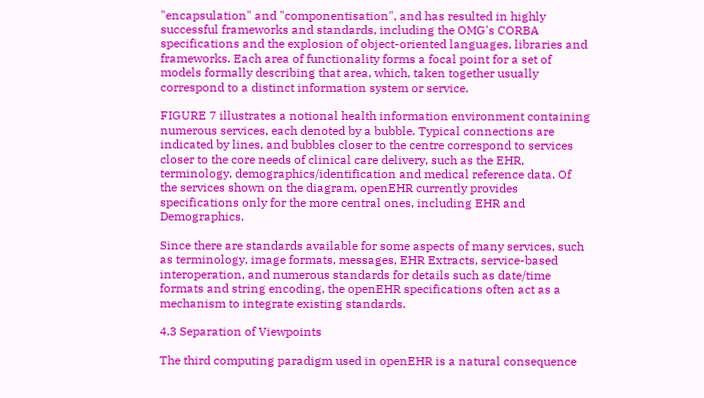"encapsulation" and "componentisation", and has resulted in highly successful frameworks and standards, including the OMG's CORBA specifications and the explosion of object-oriented languages, libraries and frameworks. Each area of functionality forms a focal point for a set of models formally describing that area, which, taken together usually correspond to a distinct information system or service.

FIGURE 7 illustrates a notional health information environment containing numerous services, each denoted by a bubble. Typical connections are indicated by lines, and bubbles closer to the centre correspond to services closer to the core needs of clinical care delivery, such as the EHR, terminology, demographics/identification and medical reference data. Of the services shown on the diagram, openEHR currently provides specifications only for the more central ones, including EHR and Demographics.

Since there are standards available for some aspects of many services, such as terminology, image formats, messages, EHR Extracts, service-based interoperation, and numerous standards for details such as date/time formats and string encoding, the openEHR specifications often act as a mechanism to integrate existing standards.

4.3 Separation of Viewpoints

The third computing paradigm used in openEHR is a natural consequence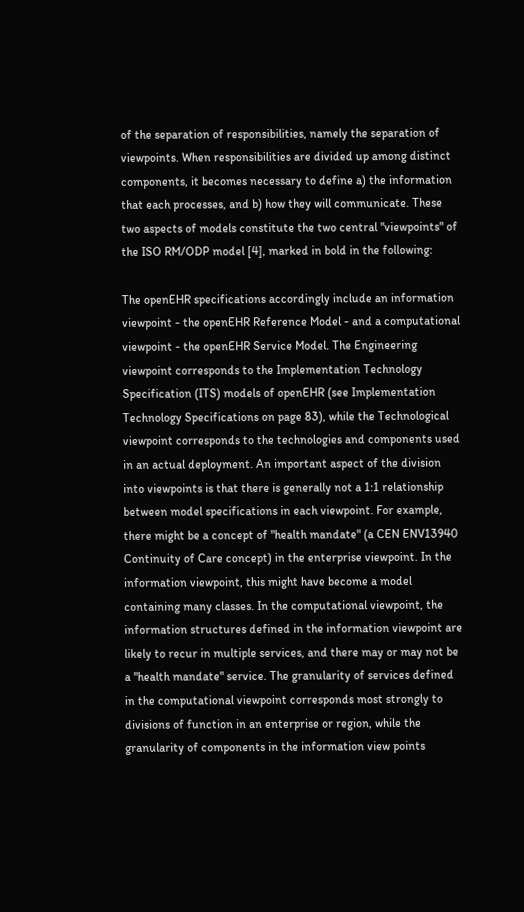of the separation of responsibilities, namely the separation of viewpoints. When responsibilities are divided up among distinct components, it becomes necessary to define a) the information that each processes, and b) how they will communicate. These two aspects of models constitute the two central "viewpoints" of the ISO RM/ODP model [4], marked in bold in the following:

The openEHR specifications accordingly include an information viewpoint - the openEHR Reference Model - and a computational viewpoint - the openEHR Service Model. The Engineering viewpoint corresponds to the Implementation Technology Specification (ITS) models of openEHR (see Implementation Technology Specifications on page 83), while the Technological viewpoint corresponds to the technologies and components used in an actual deployment. An important aspect of the division into viewpoints is that there is generally not a 1:1 relationship between model specifications in each viewpoint. For example, there might be a concept of "health mandate" (a CEN ENV13940 Continuity of Care concept) in the enterprise viewpoint. In the information viewpoint, this might have become a model containing many classes. In the computational viewpoint, the information structures defined in the information viewpoint are likely to recur in multiple services, and there may or may not be a "health mandate" service. The granularity of services defined in the computational viewpoint corresponds most strongly to divisions of function in an enterprise or region, while the granularity of components in the information view points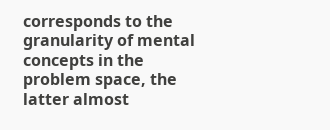corresponds to the granularity of mental concepts in the problem space, the latter almost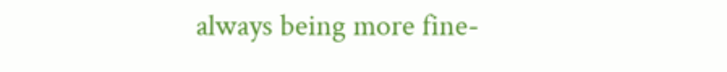always being more fine-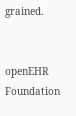grained.


openEHR Foundation